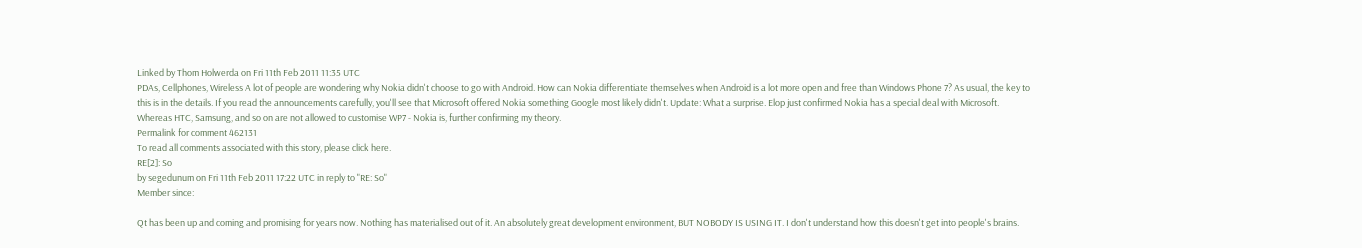Linked by Thom Holwerda on Fri 11th Feb 2011 11:35 UTC
PDAs, Cellphones, Wireless A lot of people are wondering why Nokia didn't choose to go with Android. How can Nokia differentiate themselves when Android is a lot more open and free than Windows Phone 7? As usual, the key to this is in the details. If you read the announcements carefully, you'll see that Microsoft offered Nokia something Google most likely didn't. Update: What a surprise. Elop just confirmed Nokia has a special deal with Microsoft. Whereas HTC, Samsung, and so on are not allowed to customise WP7 - Nokia is, further confirming my theory.
Permalink for comment 462131
To read all comments associated with this story, please click here.
RE[2]: So
by segedunum on Fri 11th Feb 2011 17:22 UTC in reply to "RE: So"
Member since:

Qt has been up and coming and promising for years now. Nothing has materialised out of it. An absolutely great development environment, BUT NOBODY IS USING IT. I don't understand how this doesn't get into people's brains.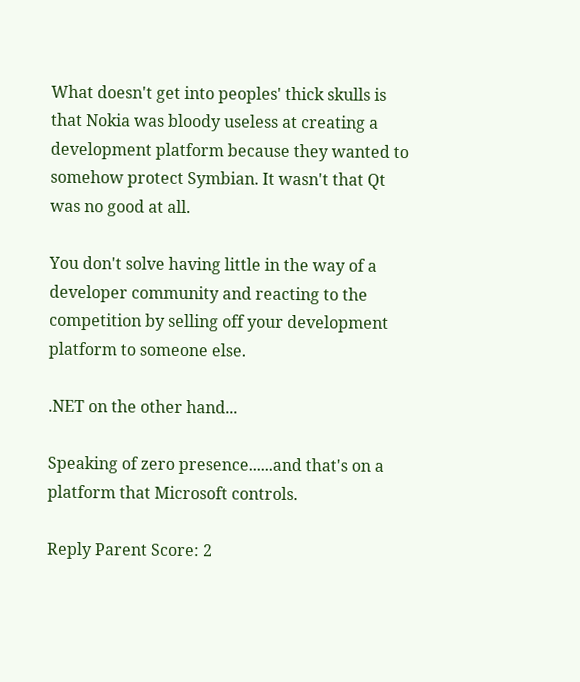What doesn't get into peoples' thick skulls is that Nokia was bloody useless at creating a development platform because they wanted to somehow protect Symbian. It wasn't that Qt was no good at all.

You don't solve having little in the way of a developer community and reacting to the competition by selling off your development platform to someone else.

.NET on the other hand...

Speaking of zero presence......and that's on a platform that Microsoft controls.

Reply Parent Score: 2